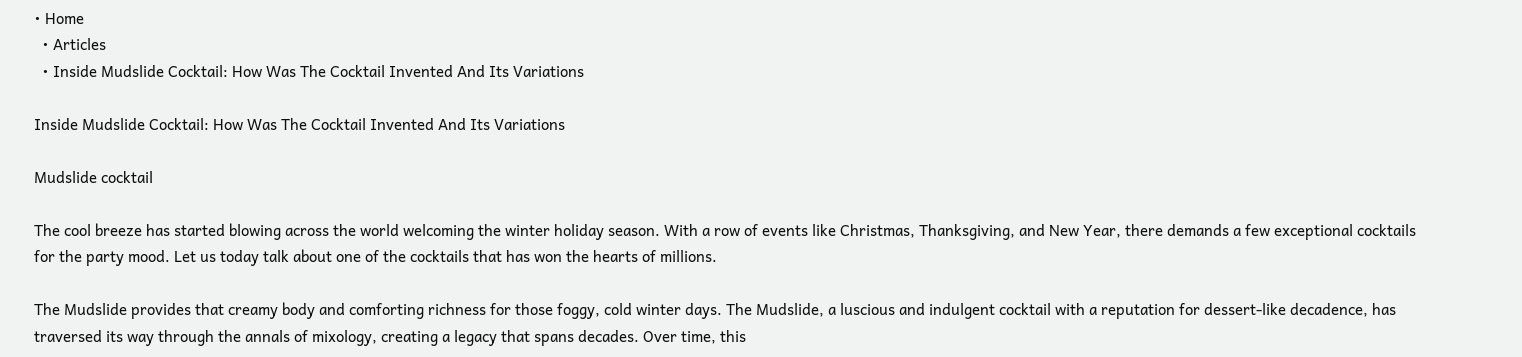• Home
  • Articles
  • Inside Mudslide Cocktail: How Was The Cocktail Invented And Its Variations

Inside Mudslide Cocktail: How Was The Cocktail Invented And Its Variations

Mudslide cocktail

The cool breeze has started blowing across the world welcoming the winter holiday season. With a row of events like Christmas, Thanksgiving, and New Year, there demands a few exceptional cocktails for the party mood. Let us today talk about one of the cocktails that has won the hearts of millions.

The Mudslide provides that creamy body and comforting richness for those foggy, cold winter days. The Mudslide, a luscious and indulgent cocktail with a reputation for dessert-like decadence, has traversed its way through the annals of mixology, creating a legacy that spans decades. Over time, this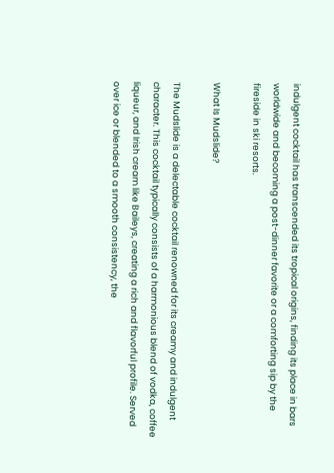indulgent cocktail has transcended its tropical origins, finding its place in bars worldwide and becoming a post-dinner favorite or a comforting sip by the fireside in ski resorts.

What Is Mudslide?

The Mudslide is a delectable cocktail renowned for its creamy and indulgent character. This cocktail typically consists of a harmonious blend of vodka, coffee liqueur, and Irish cream like Baileys, creating a rich and flavorful profile. Served over ice or blended to a smooth consistency, the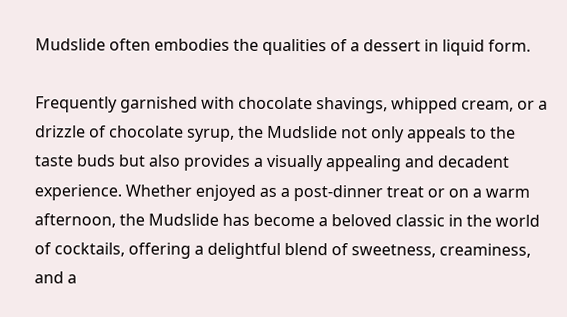Mudslide often embodies the qualities of a dessert in liquid form.

Frequently garnished with chocolate shavings, whipped cream, or a drizzle of chocolate syrup, the Mudslide not only appeals to the taste buds but also provides a visually appealing and decadent experience. Whether enjoyed as a post-dinner treat or on a warm afternoon, the Mudslide has become a beloved classic in the world of cocktails, offering a delightful blend of sweetness, creaminess, and a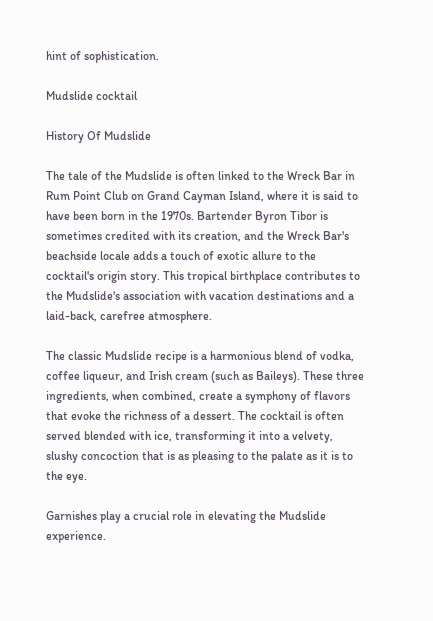hint of sophistication.

Mudslide cocktail

History Of Mudslide

The tale of the Mudslide is often linked to the Wreck Bar in Rum Point Club on Grand Cayman Island, where it is said to have been born in the 1970s. Bartender Byron Tibor is sometimes credited with its creation, and the Wreck Bar's beachside locale adds a touch of exotic allure to the cocktail's origin story. This tropical birthplace contributes to the Mudslide's association with vacation destinations and a laid-back, carefree atmosphere.

The classic Mudslide recipe is a harmonious blend of vodka, coffee liqueur, and Irish cream (such as Baileys). These three ingredients, when combined, create a symphony of flavors that evoke the richness of a dessert. The cocktail is often served blended with ice, transforming it into a velvety, slushy concoction that is as pleasing to the palate as it is to the eye.

Garnishes play a crucial role in elevating the Mudslide experience.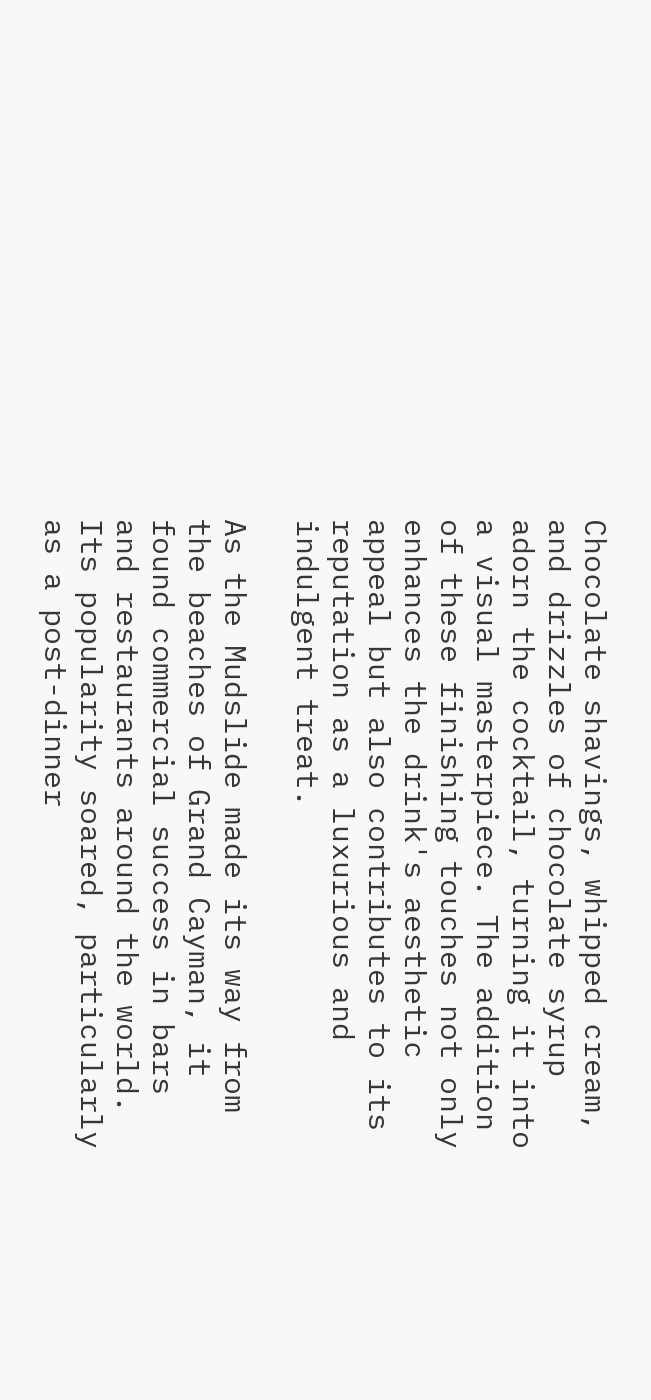Chocolate shavings, whipped cream, and drizzles of chocolate syrup adorn the cocktail, turning it into a visual masterpiece. The addition of these finishing touches not only enhances the drink's aesthetic appeal but also contributes to its reputation as a luxurious and indulgent treat.

As the Mudslide made its way from the beaches of Grand Cayman, it found commercial success in bars and restaurants around the world. Its popularity soared, particularly as a post-dinner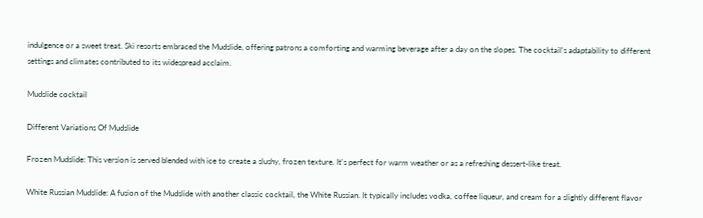indulgence or a sweet treat. Ski resorts embraced the Mudslide, offering patrons a comforting and warming beverage after a day on the slopes. The cocktail's adaptability to different settings and climates contributed to its widespread acclaim.

Mudslide cocktail

Different Variations Of Mudslide

Frozen Mudslide: This version is served blended with ice to create a slushy, frozen texture. It's perfect for warm weather or as a refreshing dessert-like treat.

White Russian Mudslide: A fusion of the Mudslide with another classic cocktail, the White Russian. It typically includes vodka, coffee liqueur, and cream for a slightly different flavor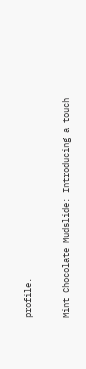profile.

Mint Chocolate Mudslide: Introducing a touch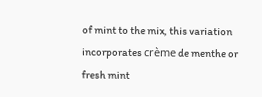of mint to the mix, this variation incorporates crème de menthe or fresh mint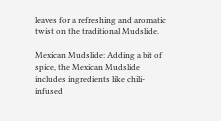leaves for a refreshing and aromatic twist on the traditional Mudslide.

Mexican Mudslide: Adding a bit of spice, the Mexican Mudslide includes ingredients like chili-infused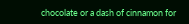chocolate or a dash of cinnamon for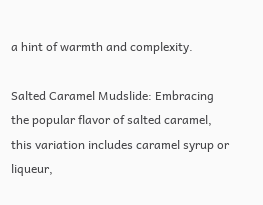a hint of warmth and complexity.

Salted Caramel Mudslide: Embracing the popular flavor of salted caramel, this variation includes caramel syrup or liqueur,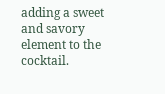adding a sweet and savory element to the cocktail.